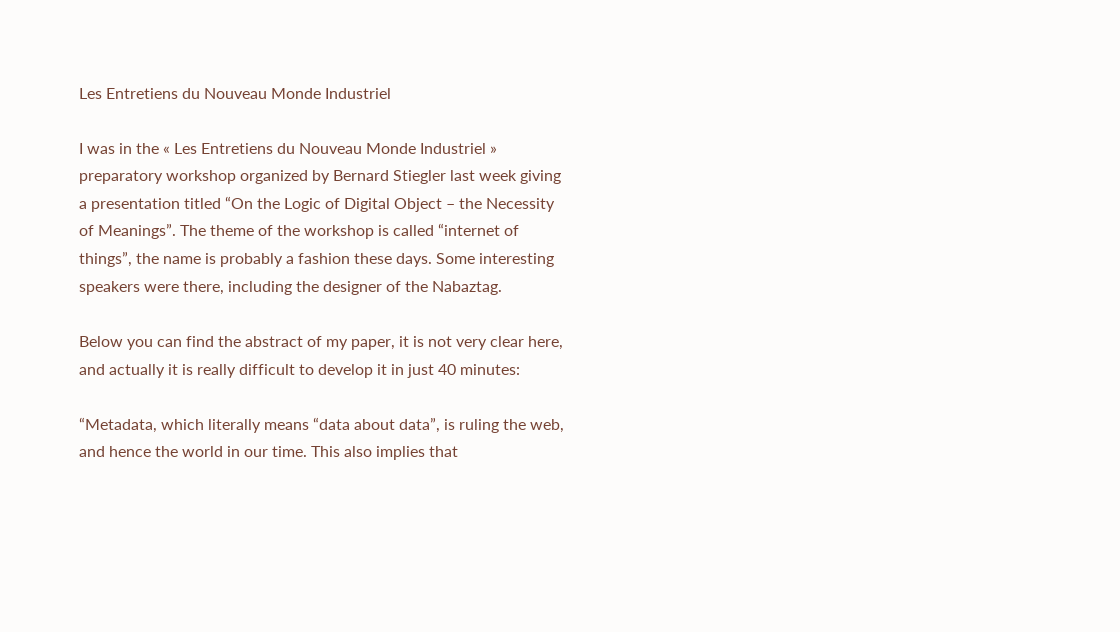Les Entretiens du Nouveau Monde Industriel

I was in the « Les Entretiens du Nouveau Monde Industriel » preparatory workshop organized by Bernard Stiegler last week giving a presentation titled “On the Logic of Digital Object – the Necessity of Meanings”. The theme of the workshop is called “internet of things”, the name is probably a fashion these days. Some interesting speakers were there, including the designer of the Nabaztag.

Below you can find the abstract of my paper, it is not very clear here, and actually it is really difficult to develop it in just 40 minutes:

“Metadata, which literally means “data about data”, is ruling the web, and hence the world in our time. This also implies that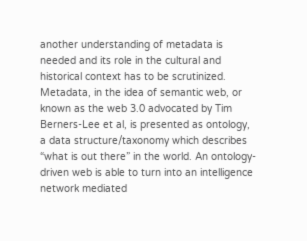another understanding of metadata is needed and its role in the cultural and historical context has to be scrutinized. Metadata, in the idea of semantic web, or known as the web 3.0 advocated by Tim Berners-Lee et al, is presented as ontology, a data structure/taxonomy which describes “what is out there” in the world. An ontology-driven web is able to turn into an intelligence network mediated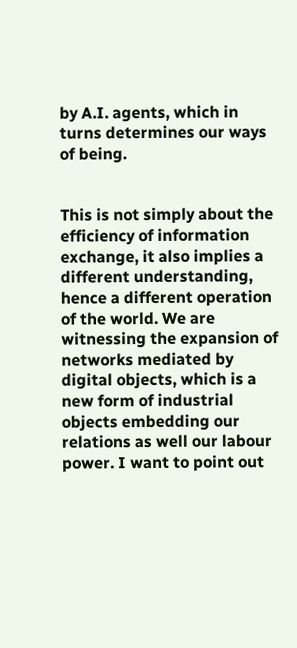by A.I. agents, which in turns determines our ways of being.


This is not simply about the efficiency of information exchange, it also implies a different understanding, hence a different operation of the world. We are witnessing the expansion of networks mediated by digital objects, which is a new form of industrial objects embedding our relations as well our labour power. I want to point out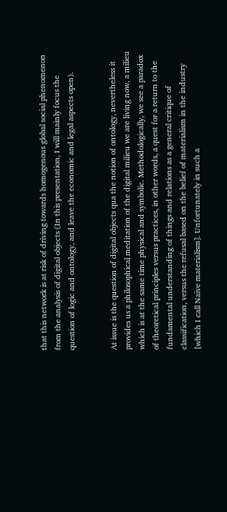that this network is at risk of driving towards homogenous global social phenomenon from the analysis of digital objects (In this presentation, I will mainly focus the question of logic and ontology, and leave the economic and legal aspects open).


At issue is the question of digital objects qua the notion of ontology, nevertheless it provides us a philosophical meditation of the digital milieu we are living now, a milieu which is at the same time physical and symbolic. Methodologically, we see a paradox of theoretical principles versus practices, in other words, a quest for a return to the fundamental understanding of things and relations as a general critique of classification, versus the refusal based on the belief of materialism in the industry [which I call Naïve materialism]. Unfortunately in such a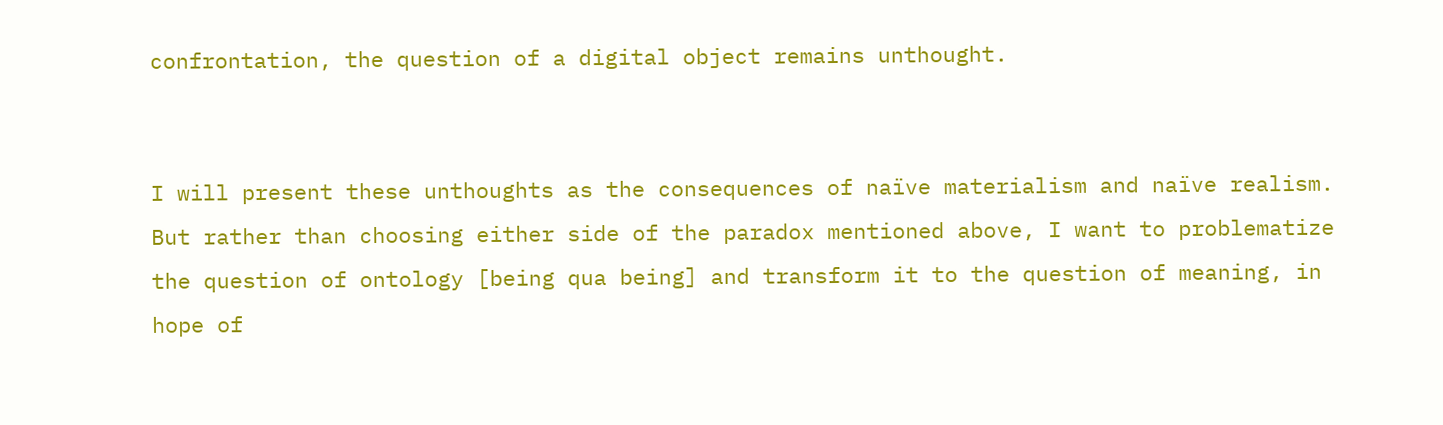confrontation, the question of a digital object remains unthought.


I will present these unthoughts as the consequences of naïve materialism and naïve realism. But rather than choosing either side of the paradox mentioned above, I want to problematize the question of ontology [being qua being] and transform it to the question of meaning, in hope of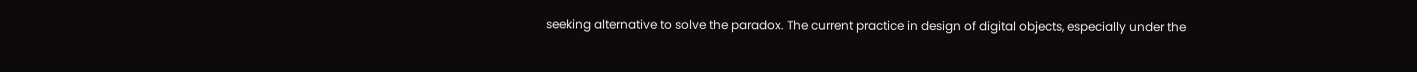seeking alternative to solve the paradox. The current practice in design of digital objects, especially under the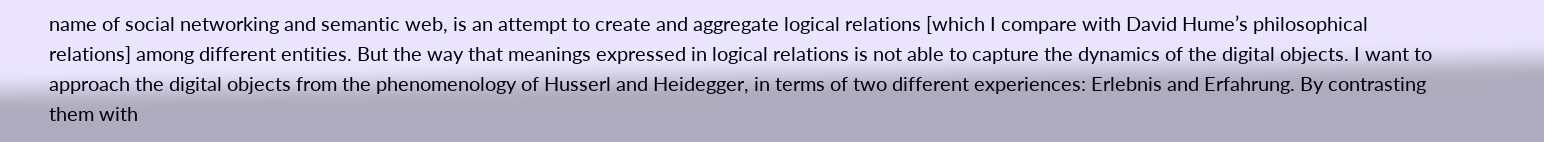name of social networking and semantic web, is an attempt to create and aggregate logical relations [which I compare with David Hume’s philosophical relations] among different entities. But the way that meanings expressed in logical relations is not able to capture the dynamics of the digital objects. I want to approach the digital objects from the phenomenology of Husserl and Heidegger, in terms of two different experiences: Erlebnis and Erfahrung. By contrasting them with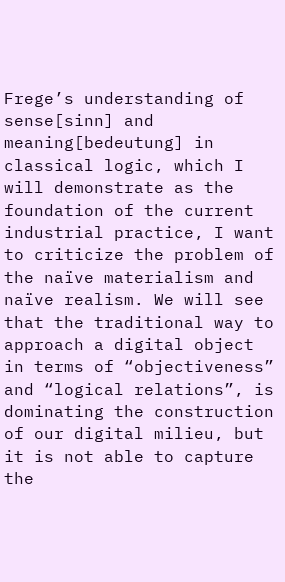Frege’s understanding of sense[sinn] and meaning[bedeutung] in classical logic, which I will demonstrate as the foundation of the current industrial practice, I want to criticize the problem of the naïve materialism and naïve realism. We will see that the traditional way to approach a digital object in terms of “objectiveness” and “logical relations”, is dominating the construction of our digital milieu, but it is not able to capture the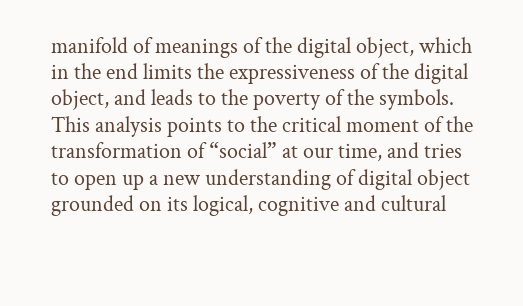manifold of meanings of the digital object, which in the end limits the expressiveness of the digital object, and leads to the poverty of the symbols. This analysis points to the critical moment of the transformation of “social” at our time, and tries to open up a new understanding of digital object grounded on its logical, cognitive and cultural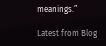meanings.”

Latest from Blog